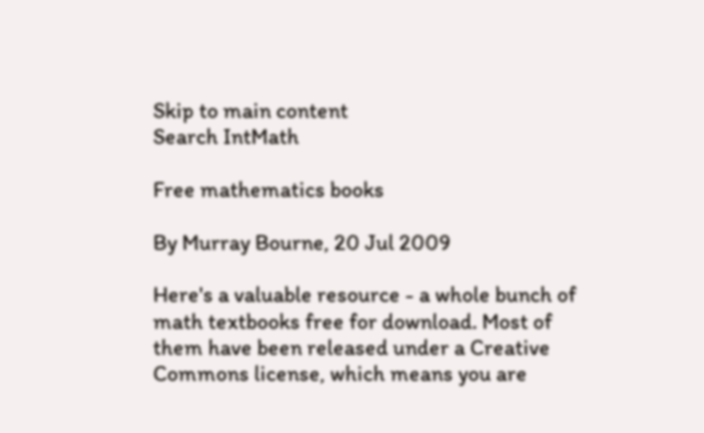Skip to main content
Search IntMath

Free mathematics books

By Murray Bourne, 20 Jul 2009

Here's a valuable resource - a whole bunch of math textbooks free for download. Most of them have been released under a Creative Commons license, which means you are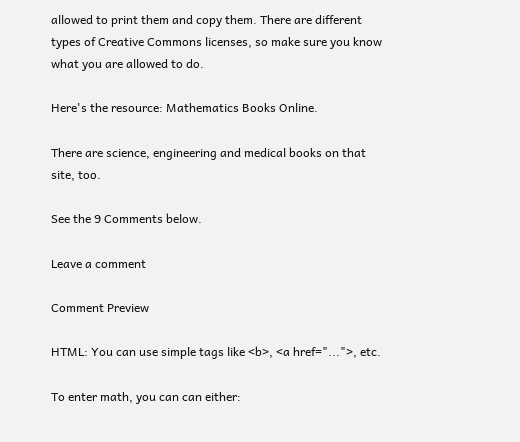allowed to print them and copy them. There are different types of Creative Commons licenses, so make sure you know what you are allowed to do.

Here's the resource: Mathematics Books Online.

There are science, engineering and medical books on that site, too.

See the 9 Comments below.

Leave a comment

Comment Preview

HTML: You can use simple tags like <b>, <a href="...">, etc.

To enter math, you can can either: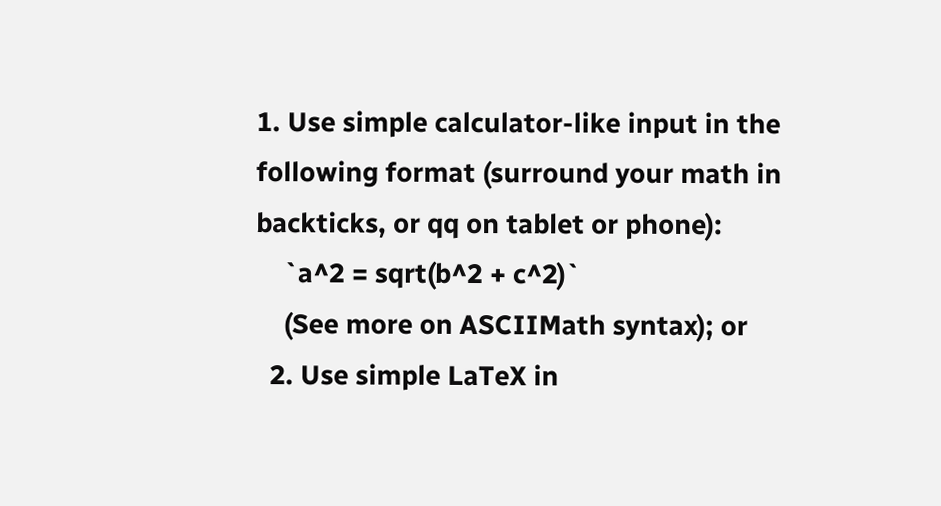1. Use simple calculator-like input in the following format (surround your math in backticks, or qq on tablet or phone):
    `a^2 = sqrt(b^2 + c^2)`
    (See more on ASCIIMath syntax); or
  2. Use simple LaTeX in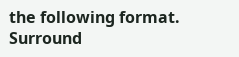the following format. Surround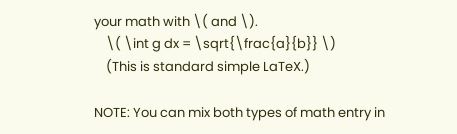your math with \( and \).
    \( \int g dx = \sqrt{\frac{a}{b}} \)
    (This is standard simple LaTeX.)

NOTE: You can mix both types of math entry in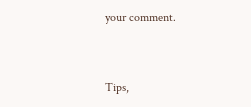your comment.


Tips,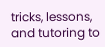tricks, lessons, and tutoring to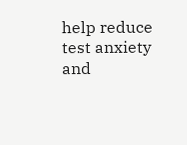help reduce test anxiety and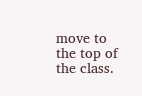move to the top of the class.